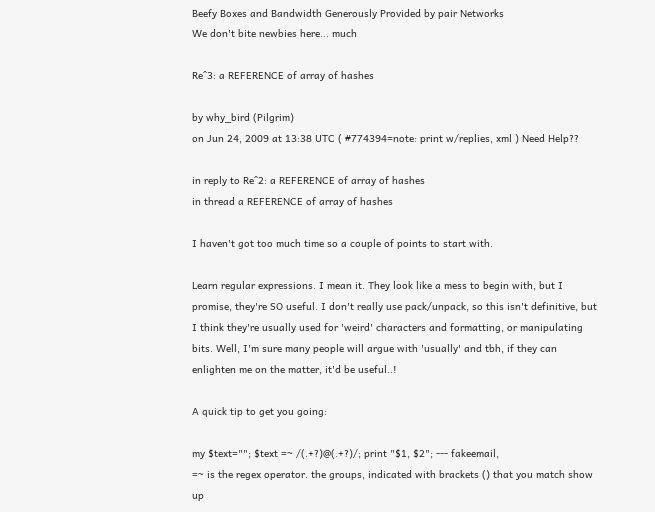Beefy Boxes and Bandwidth Generously Provided by pair Networks
We don't bite newbies here... much

Re^3: a REFERENCE of array of hashes

by why_bird (Pilgrim)
on Jun 24, 2009 at 13:38 UTC ( #774394=note: print w/replies, xml ) Need Help??

in reply to Re^2: a REFERENCE of array of hashes
in thread a REFERENCE of array of hashes

I haven't got too much time so a couple of points to start with.

Learn regular expressions. I mean it. They look like a mess to begin with, but I promise, they're SO useful. I don't really use pack/unpack, so this isn't definitive, but I think they're usually used for 'weird' characters and formatting, or manipulating bits. Well, I'm sure many people will argue with 'usually' and tbh, if they can enlighten me on the matter, it'd be useful..!

A quick tip to get you going:

my $text=""; $text =~ /(.+?)@(.+?)/; print "$1, $2"; --- fakeemail,
=~ is the regex operator. the groups, indicated with brackets () that you match show up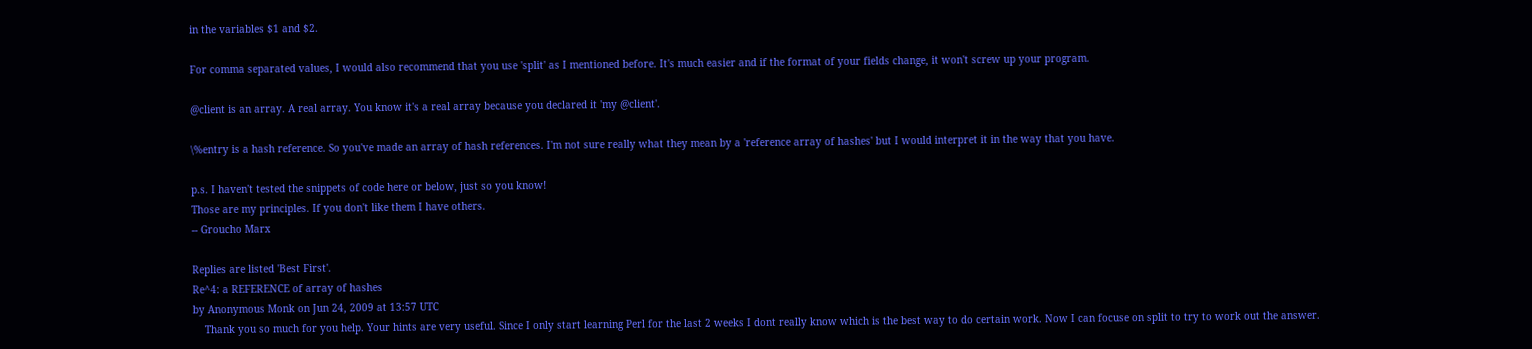in the variables $1 and $2.

For comma separated values, I would also recommend that you use 'split' as I mentioned before. It's much easier and if the format of your fields change, it won't screw up your program.

@client is an array. A real array. You know it's a real array because you declared it 'my @client'.

\%entry is a hash reference. So you've made an array of hash references. I'm not sure really what they mean by a 'reference array of hashes' but I would interpret it in the way that you have.

p.s. I haven't tested the snippets of code here or below, just so you know!
Those are my principles. If you don't like them I have others.
-- Groucho Marx

Replies are listed 'Best First'.
Re^4: a REFERENCE of array of hashes
by Anonymous Monk on Jun 24, 2009 at 13:57 UTC
    Thank you so much for you help. Your hints are very useful. Since I only start learning Perl for the last 2 weeks I dont really know which is the best way to do certain work. Now I can focuse on split to try to work out the answer.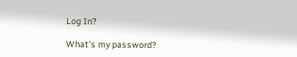Log In?

What's my password?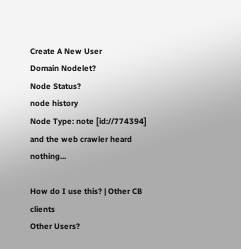Create A New User
Domain Nodelet?
Node Status?
node history
Node Type: note [id://774394]
and the web crawler heard nothing...

How do I use this? | Other CB clients
Other Users?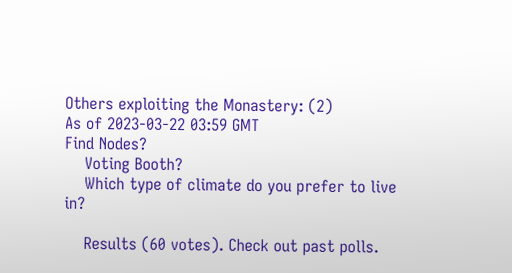Others exploiting the Monastery: (2)
As of 2023-03-22 03:59 GMT
Find Nodes?
    Voting Booth?
    Which type of climate do you prefer to live in?

    Results (60 votes). Check out past polls.